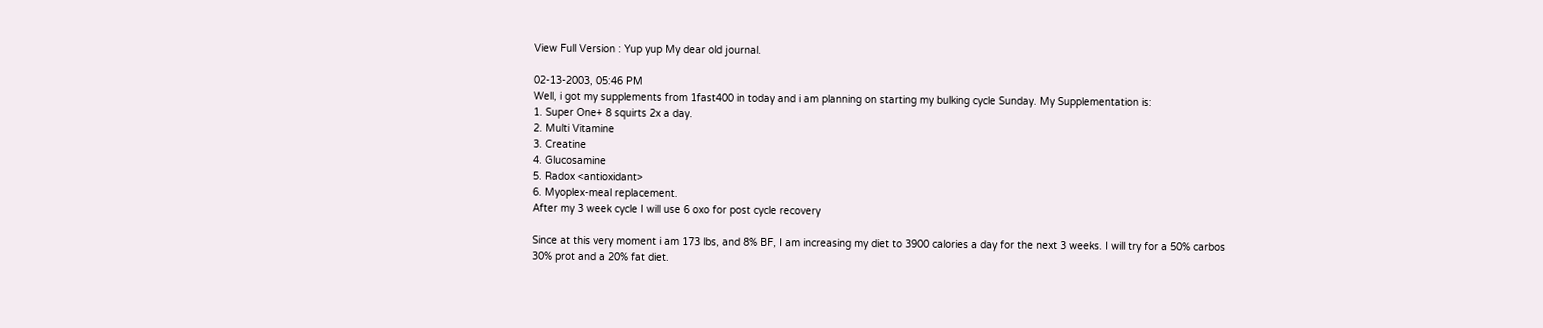View Full Version : Yup yup My dear old journal.

02-13-2003, 05:46 PM
Well, i got my supplements from 1fast400 in today and i am planning on starting my bulking cycle Sunday. My Supplementation is:
1. Super One+ 8 squirts 2x a day.
2. Multi Vitamine
3. Creatine
4. Glucosamine
5. Radox <antioxidant>
6. Myoplex-meal replacement.
After my 3 week cycle I will use 6 oxo for post cycle recovery

Since at this very moment i am 173 lbs, and 8% BF, I am increasing my diet to 3900 calories a day for the next 3 weeks. I will try for a 50% carbos 30% prot and a 20% fat diet.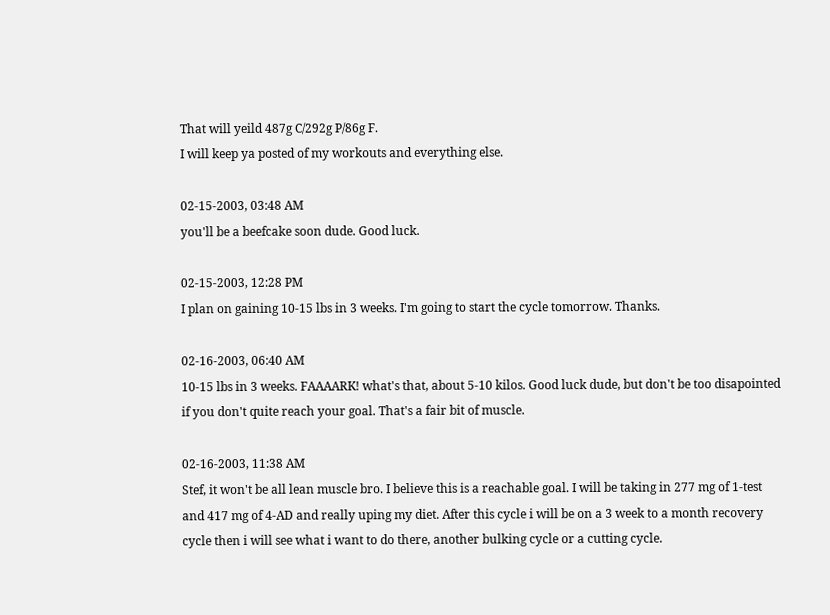That will yeild 487g C/292g P/86g F.
I will keep ya posted of my workouts and everything else.

02-15-2003, 03:48 AM
you'll be a beefcake soon dude. Good luck.

02-15-2003, 12:28 PM
I plan on gaining 10-15 lbs in 3 weeks. I'm going to start the cycle tomorrow. Thanks.

02-16-2003, 06:40 AM
10-15 lbs in 3 weeks. FAAAARK! what's that, about 5-10 kilos. Good luck dude, but don't be too disapointed if you don't quite reach your goal. That's a fair bit of muscle.

02-16-2003, 11:38 AM
Stef, it won't be all lean muscle bro. I believe this is a reachable goal. I will be taking in 277 mg of 1-test and 417 mg of 4-AD and really uping my diet. After this cycle i will be on a 3 week to a month recovery cycle then i will see what i want to do there, another bulking cycle or a cutting cycle.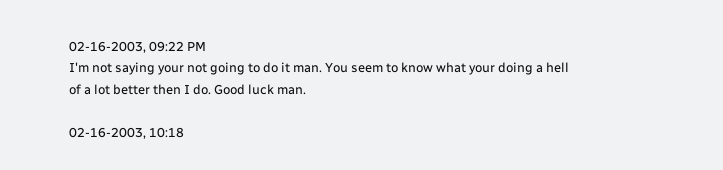02-16-2003, 09:22 PM
I'm not saying your not going to do it man. You seem to know what your doing a hell of a lot better then I do. Good luck man.

02-16-2003, 10:18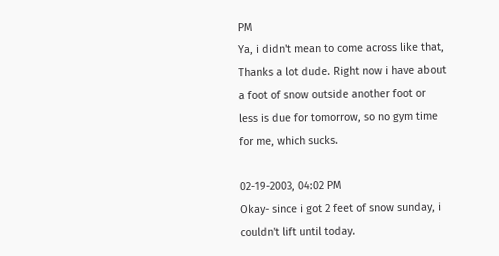PM
Ya, i didn't mean to come across like that, Thanks a lot dude. Right now i have about a foot of snow outside another foot or less is due for tomorrow, so no gym time for me, which sucks.

02-19-2003, 04:02 PM
Okay- since i got 2 feet of snow sunday, i couldn't lift until today.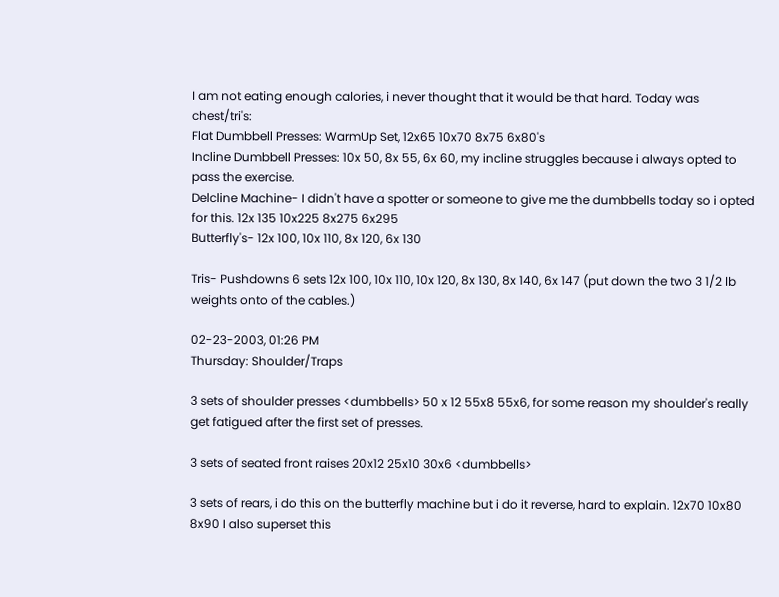I am not eating enough calories, i never thought that it would be that hard. Today was chest/tri's:
Flat Dumbbell Presses: WarmUp Set, 12x65 10x70 8x75 6x80's
Incline Dumbbell Presses: 10x 50, 8x 55, 6x 60, my incline struggles because i always opted to pass the exercise.
Delcline Machine- I didn't have a spotter or someone to give me the dumbbells today so i opted for this. 12x 135 10x225 8x275 6x295
Butterfly's- 12x 100, 10x 110, 8x 120, 6x 130

Tris- Pushdowns 6 sets 12x 100, 10x 110, 10x 120, 8x 130, 8x 140, 6x 147 (put down the two 3 1/2 lb weights onto of the cables.)

02-23-2003, 01:26 PM
Thursday: Shoulder/Traps

3 sets of shoulder presses <dumbbells> 50 x 12 55x8 55x6, for some reason my shoulder's really get fatigued after the first set of presses.

3 sets of seated front raises 20x12 25x10 30x6 <dumbbells>

3 sets of rears, i do this on the butterfly machine but i do it reverse, hard to explain. 12x70 10x80 8x90 I also superset this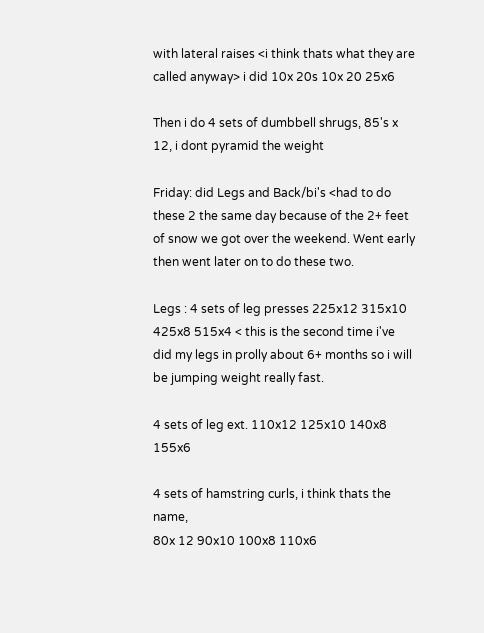with lateral raises <i think thats what they are called anyway> i did 10x 20s 10x 20 25x6

Then i do 4 sets of dumbbell shrugs, 85's x 12, i dont pyramid the weight

Friday: did Legs and Back/bi's <had to do these 2 the same day because of the 2+ feet of snow we got over the weekend. Went early then went later on to do these two.

Legs : 4 sets of leg presses 225x12 315x10 425x8 515x4 < this is the second time i've did my legs in prolly about 6+ months so i will be jumping weight really fast.

4 sets of leg ext. 110x12 125x10 140x8 155x6

4 sets of hamstring curls, i think thats the name,
80x 12 90x10 100x8 110x6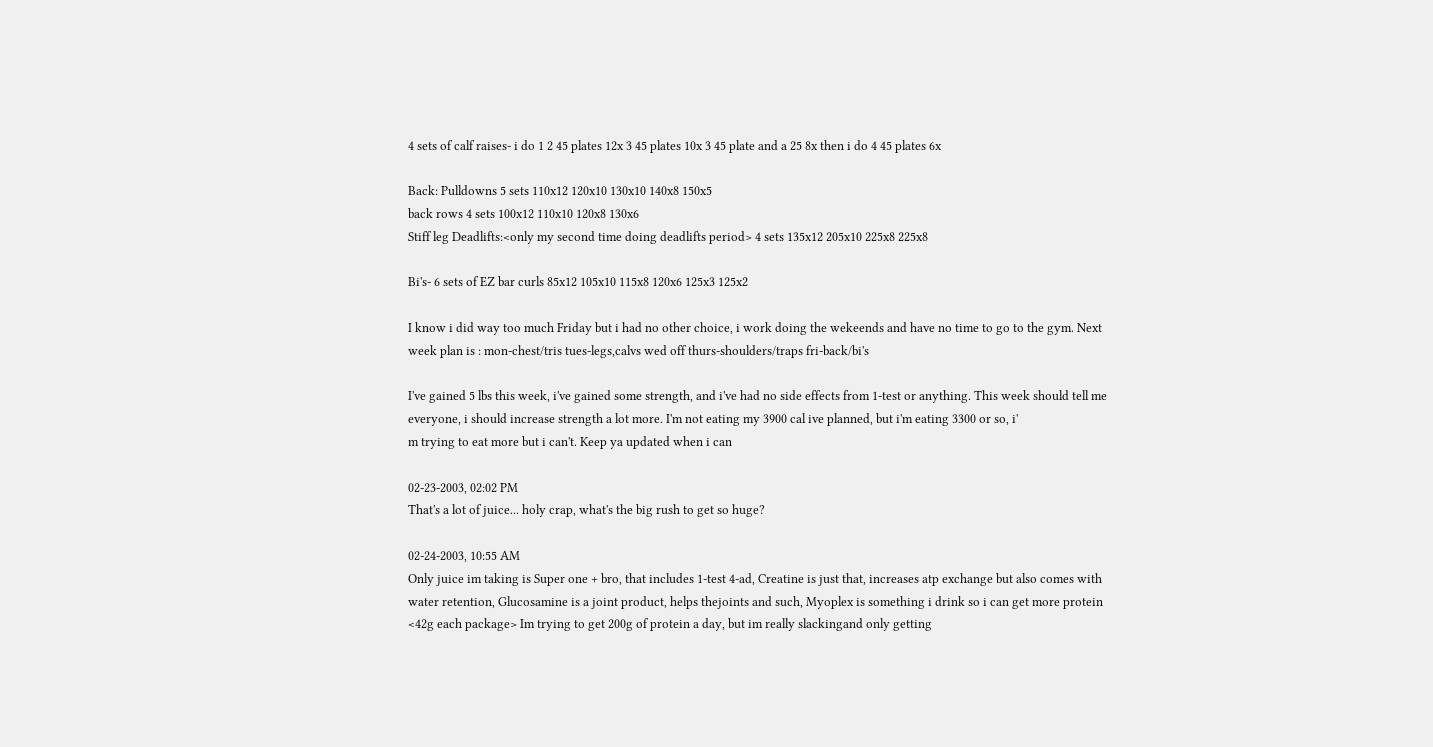4 sets of calf raises- i do 1 2 45 plates 12x 3 45 plates 10x 3 45 plate and a 25 8x then i do 4 45 plates 6x

Back: Pulldowns 5 sets 110x12 120x10 130x10 140x8 150x5
back rows 4 sets 100x12 110x10 120x8 130x6
Stiff leg Deadlifts:<only my second time doing deadlifts period> 4 sets 135x12 205x10 225x8 225x8

Bi's- 6 sets of EZ bar curls 85x12 105x10 115x8 120x6 125x3 125x2

I know i did way too much Friday but i had no other choice, i work doing the wekeends and have no time to go to the gym. Next week plan is : mon-chest/tris tues-legs,calvs wed off thurs-shoulders/traps fri-back/bi's

I've gained 5 lbs this week, i've gained some strength, and i've had no side effects from 1-test or anything. This week should tell me everyone, i should increase strength a lot more. I'm not eating my 3900 cal ive planned, but i'm eating 3300 or so, i'
m trying to eat more but i can't. Keep ya updated when i can

02-23-2003, 02:02 PM
That's a lot of juice... holy crap, what's the big rush to get so huge?

02-24-2003, 10:55 AM
Only juice im taking is Super one + bro, that includes 1-test 4-ad, Creatine is just that, increases atp exchange but also comes with water retention, Glucosamine is a joint product, helps thejoints and such, Myoplex is something i drink so i can get more protein <42g each package> Im trying to get 200g of protein a day, but im really slackingand only getting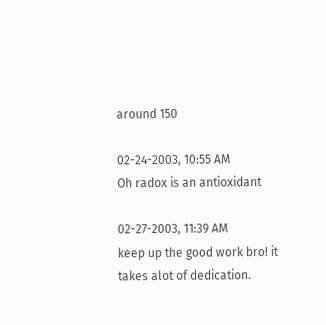around 150

02-24-2003, 10:55 AM
Oh radox is an antioxidant

02-27-2003, 11:39 AM
keep up the good work bro! it takes alot of dedication.